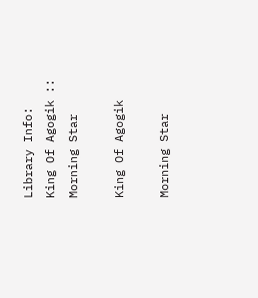Library Info: King Of Agogik :: Morning Star

King Of Agogik

Morning Star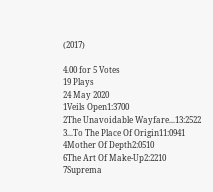(2017)

4.00 for 5 Votes
19 Plays
24 May 2020
1Veils Open1:3700
2The Unavoidable Wayfare...13:2522
3...To The Place Of Origin11:0941
4Mother Of Depth2:0510
6The Art Of Make-Up2:2210
7Suprema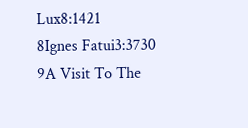Lux8:1421
8Ignes Fatui3:3730
9A Visit To The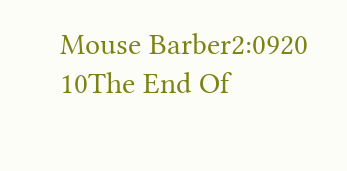Mouse Barber2:0920
10The End Of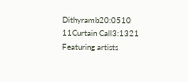Dithyramb20:0510
11Curtain Call3:1321
Featuring artists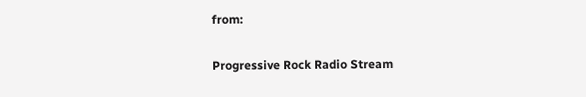from:

Progressive Rock Radio Stream